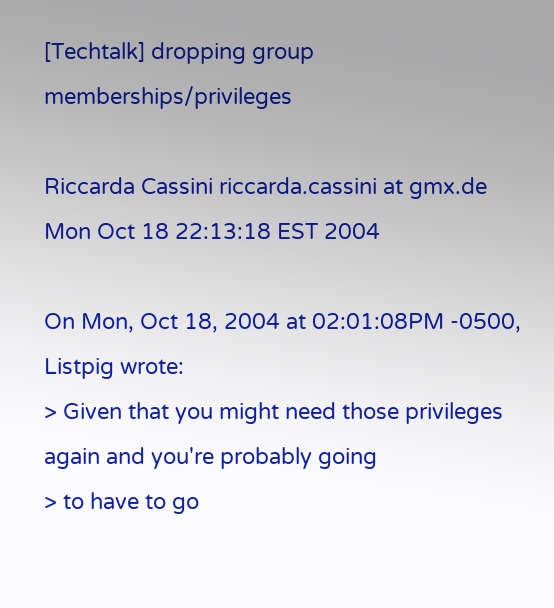[Techtalk] dropping group memberships/privileges

Riccarda Cassini riccarda.cassini at gmx.de
Mon Oct 18 22:13:18 EST 2004

On Mon, Oct 18, 2004 at 02:01:08PM -0500, Listpig wrote:
> Given that you might need those privileges again and you're probably going
> to have to go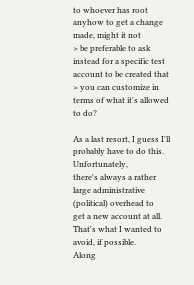to whoever has root anyhow to get a change made, might it not
> be preferable to ask instead for a specific test account to be created that
> you can customize in terms of what it's allowed to do?

As a last resort, I guess I'll probably have to do this. Unfortunately,
there's always a rather large administrative (political) overhead to
get a new account at all.  That's what I wanted to avoid, if possible.
Along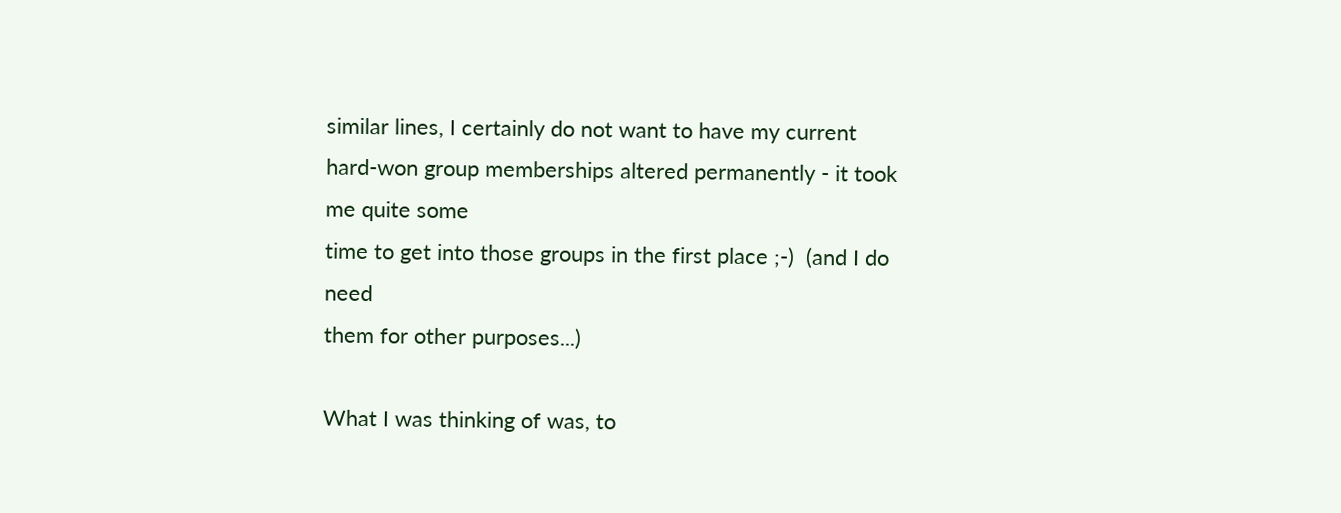similar lines, I certainly do not want to have my current
hard-won group memberships altered permanently - it took me quite some
time to get into those groups in the first place ;-)  (and I do need
them for other purposes...)

What I was thinking of was, to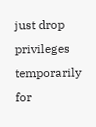just drop privileges temporarily for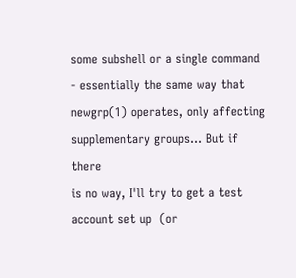some subshell or a single command - essentially the same way that
newgrp(1) operates, only affecting supplementary groups... But if there
is no way, I'll try to get a test account set up  (or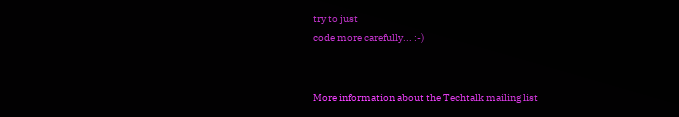try to just
code more carefully... :-)


More information about the Techtalk mailing list